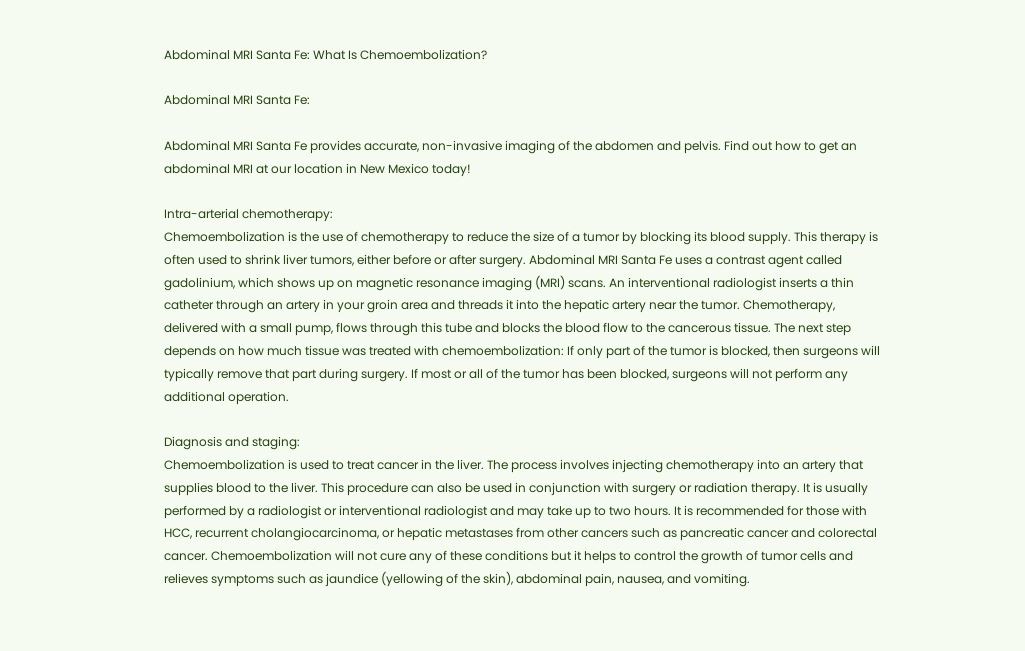Abdominal MRI Santa Fe: What Is Chemoembolization?

Abdominal MRI Santa Fe:

Abdominal MRI Santa Fe provides accurate, non-invasive imaging of the abdomen and pelvis. Find out how to get an abdominal MRI at our location in New Mexico today!

Intra-arterial chemotherapy:
Chemoembolization is the use of chemotherapy to reduce the size of a tumor by blocking its blood supply. This therapy is often used to shrink liver tumors, either before or after surgery. Abdominal MRI Santa Fe uses a contrast agent called gadolinium, which shows up on magnetic resonance imaging (MRI) scans. An interventional radiologist inserts a thin catheter through an artery in your groin area and threads it into the hepatic artery near the tumor. Chemotherapy, delivered with a small pump, flows through this tube and blocks the blood flow to the cancerous tissue. The next step depends on how much tissue was treated with chemoembolization: If only part of the tumor is blocked, then surgeons will typically remove that part during surgery. If most or all of the tumor has been blocked, surgeons will not perform any additional operation.

Diagnosis and staging:
Chemoembolization is used to treat cancer in the liver. The process involves injecting chemotherapy into an artery that supplies blood to the liver. This procedure can also be used in conjunction with surgery or radiation therapy. It is usually performed by a radiologist or interventional radiologist and may take up to two hours. It is recommended for those with HCC, recurrent cholangiocarcinoma, or hepatic metastases from other cancers such as pancreatic cancer and colorectal cancer. Chemoembolization will not cure any of these conditions but it helps to control the growth of tumor cells and relieves symptoms such as jaundice (yellowing of the skin), abdominal pain, nausea, and vomiting.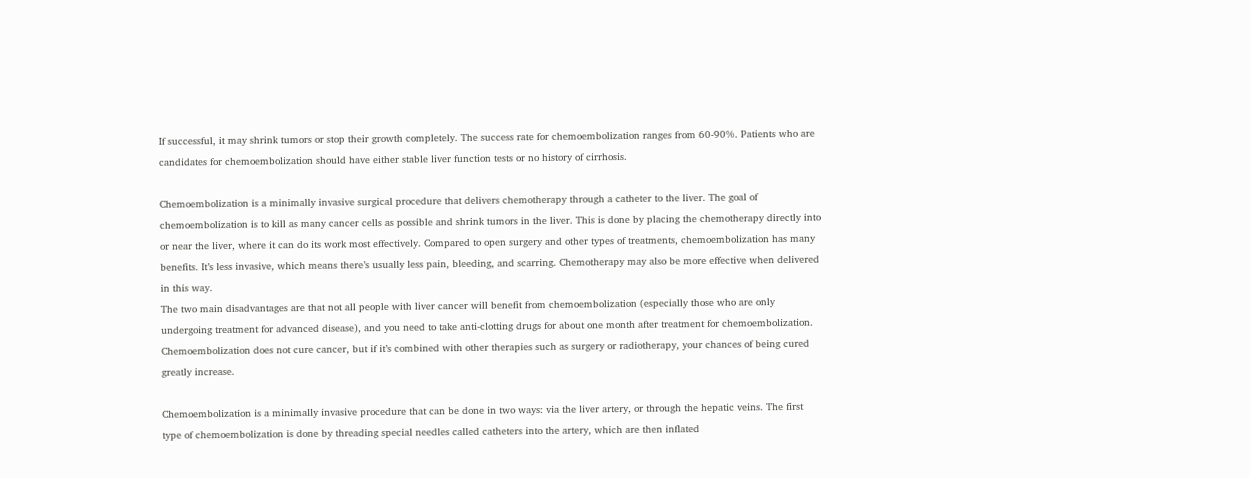If successful, it may shrink tumors or stop their growth completely. The success rate for chemoembolization ranges from 60-90%. Patients who are candidates for chemoembolization should have either stable liver function tests or no history of cirrhosis.

Chemoembolization is a minimally invasive surgical procedure that delivers chemotherapy through a catheter to the liver. The goal of chemoembolization is to kill as many cancer cells as possible and shrink tumors in the liver. This is done by placing the chemotherapy directly into or near the liver, where it can do its work most effectively. Compared to open surgery and other types of treatments, chemoembolization has many benefits. It’s less invasive, which means there’s usually less pain, bleeding, and scarring. Chemotherapy may also be more effective when delivered in this way.
The two main disadvantages are that not all people with liver cancer will benefit from chemoembolization (especially those who are only undergoing treatment for advanced disease), and you need to take anti-clotting drugs for about one month after treatment for chemoembolization.
Chemoembolization does not cure cancer, but if it’s combined with other therapies such as surgery or radiotherapy, your chances of being cured greatly increase.

Chemoembolization is a minimally invasive procedure that can be done in two ways: via the liver artery, or through the hepatic veins. The first type of chemoembolization is done by threading special needles called catheters into the artery, which are then inflated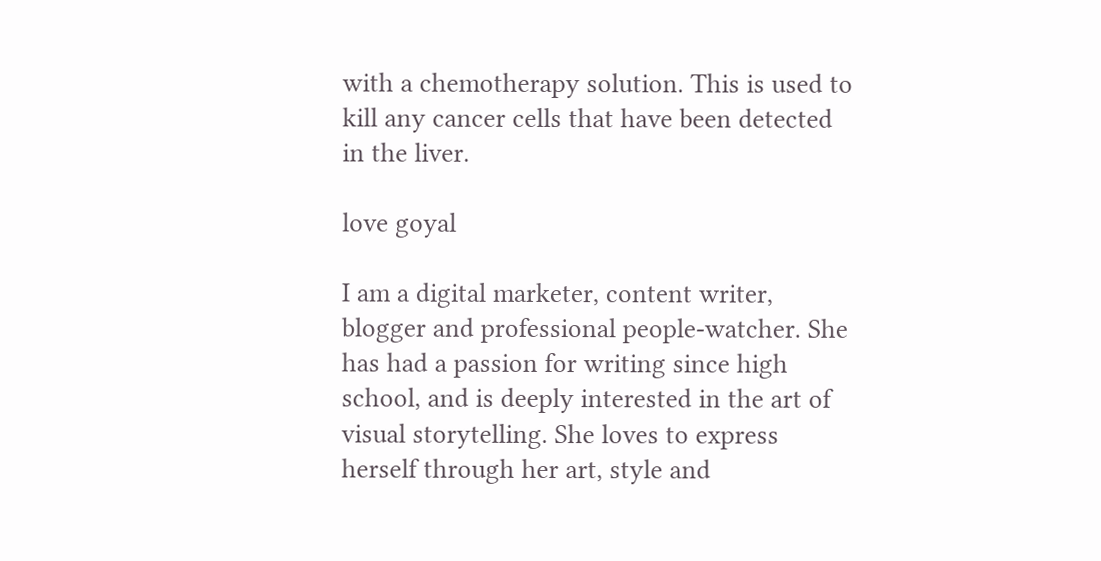with a chemotherapy solution. This is used to kill any cancer cells that have been detected in the liver.

love goyal

I am a digital marketer, content writer, blogger and professional people-watcher. She has had a passion for writing since high school, and is deeply interested in the art of visual storytelling. She loves to express herself through her art, style and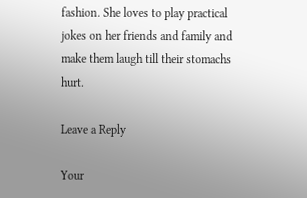fashion. She loves to play practical jokes on her friends and family and make them laugh till their stomachs hurt.

Leave a Reply

Your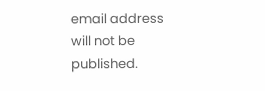email address will not be published.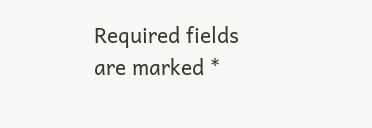Required fields are marked *